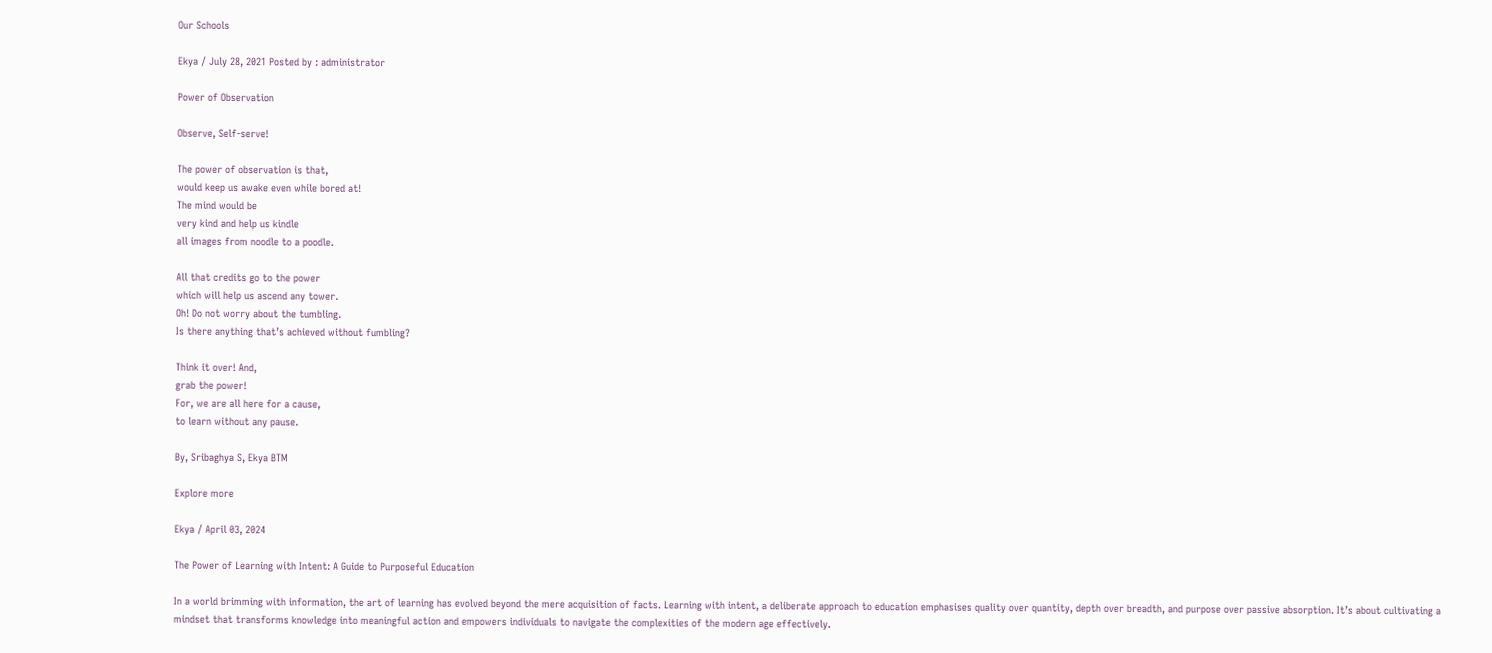Our Schools

Ekya / July 28, 2021 Posted by : administrator

Power of Observation

Observe, Self-serve!

The power of observation is that,
would keep us awake even while bored at!
The mind would be
very kind and help us kindle
all images from noodle to a poodle.

All that credits go to the power
which will help us ascend any tower.
Oh! Do not worry about the tumbling.
Is there anything that’s achieved without fumbling?

Think it over! And,
grab the power!
For, we are all here for a cause,
to learn without any pause.

By, Sribaghya S, Ekya BTM

Explore more

Ekya / April 03, 2024

The Power of Learning with Intent: A Guide to Purposeful Education

In a world brimming with information, the art of learning has evolved beyond the mere acquisition of facts. Learning with intent, a deliberate approach to education emphasises quality over quantity, depth over breadth, and purpose over passive absorption. It’s about cultivating a mindset that transforms knowledge into meaningful action and empowers individuals to navigate the complexities of the modern age effectively.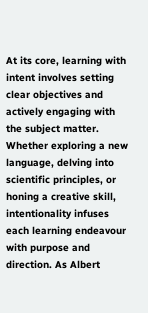At its core, learning with intent involves setting clear objectives and actively engaging with the subject matter. Whether exploring a new language, delving into scientific principles, or honing a creative skill, intentionality infuses each learning endeavour with purpose and direction. As Albert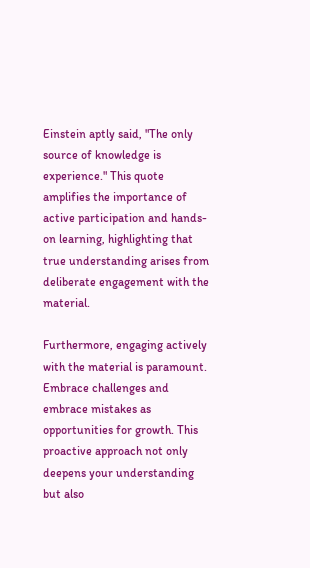Einstein aptly said, "The only source of knowledge is experience." This quote amplifies the importance of active participation and hands-on learning, highlighting that true understanding arises from deliberate engagement with the material.

Furthermore, engaging actively with the material is paramount. Embrace challenges and embrace mistakes as opportunities for growth. This proactive approach not only deepens your understanding but also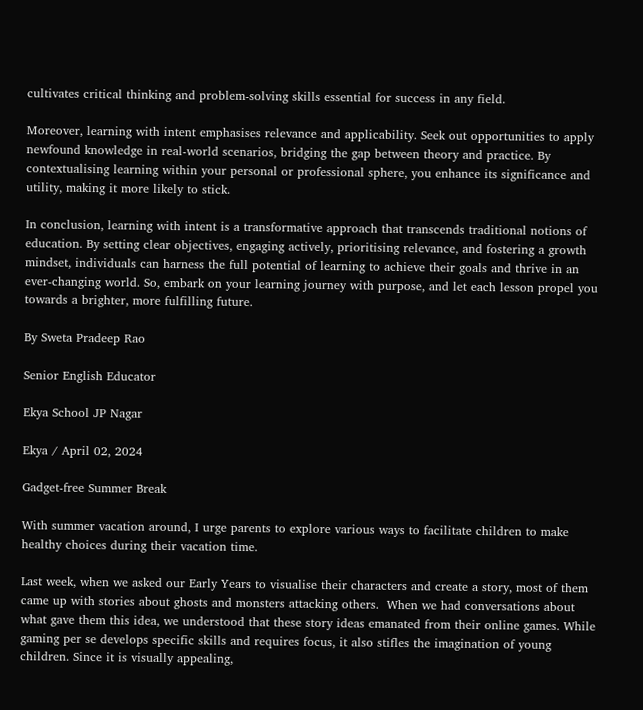cultivates critical thinking and problem-solving skills essential for success in any field.

Moreover, learning with intent emphasises relevance and applicability. Seek out opportunities to apply newfound knowledge in real-world scenarios, bridging the gap between theory and practice. By contextualising learning within your personal or professional sphere, you enhance its significance and utility, making it more likely to stick.

In conclusion, learning with intent is a transformative approach that transcends traditional notions of education. By setting clear objectives, engaging actively, prioritising relevance, and fostering a growth mindset, individuals can harness the full potential of learning to achieve their goals and thrive in an ever-changing world. So, embark on your learning journey with purpose, and let each lesson propel you towards a brighter, more fulfilling future.

By Sweta Pradeep Rao

Senior English Educator

Ekya School JP Nagar

Ekya / April 02, 2024

Gadget-free Summer Break

With summer vacation around, I urge parents to explore various ways to facilitate children to make healthy choices during their vacation time.

Last week, when we asked our Early Years to visualise their characters and create a story, most of them came up with stories about ghosts and monsters attacking others.  When we had conversations about what gave them this idea, we understood that these story ideas emanated from their online games. While gaming per se develops specific skills and requires focus, it also stifles the imagination of young children. Since it is visually appealing,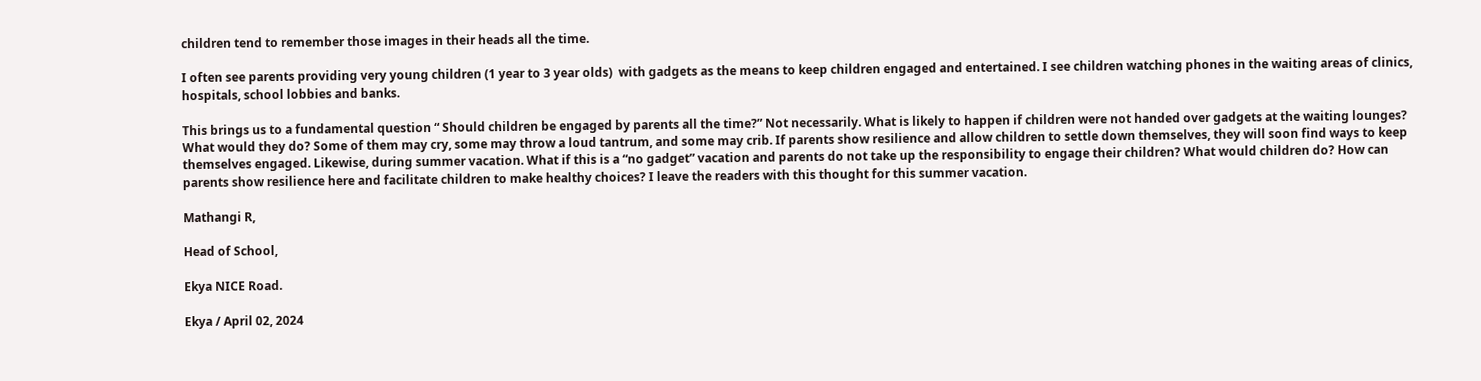children tend to remember those images in their heads all the time.

I often see parents providing very young children (1 year to 3 year olds)  with gadgets as the means to keep children engaged and entertained. I see children watching phones in the waiting areas of clinics, hospitals, school lobbies and banks.

This brings us to a fundamental question “ Should children be engaged by parents all the time?” Not necessarily. What is likely to happen if children were not handed over gadgets at the waiting lounges? What would they do? Some of them may cry, some may throw a loud tantrum, and some may crib. If parents show resilience and allow children to settle down themselves, they will soon find ways to keep themselves engaged. Likewise, during summer vacation. What if this is a “no gadget” vacation and parents do not take up the responsibility to engage their children? What would children do? How can parents show resilience here and facilitate children to make healthy choices? I leave the readers with this thought for this summer vacation.

Mathangi R,

Head of School,

Ekya NICE Road.

Ekya / April 02, 2024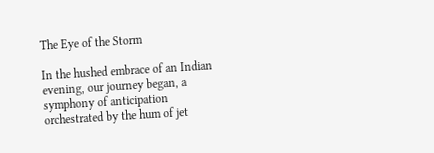The Eye of the Storm

In the hushed embrace of an Indian evening, our journey began, a symphony of anticipation orchestrated by the hum of jet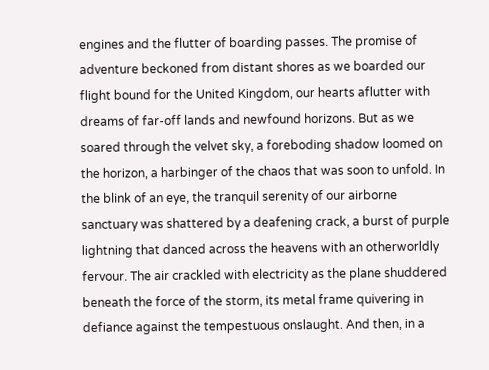engines and the flutter of boarding passes. The promise of adventure beckoned from distant shores as we boarded our flight bound for the United Kingdom, our hearts aflutter with dreams of far-off lands and newfound horizons. But as we soared through the velvet sky, a foreboding shadow loomed on the horizon, a harbinger of the chaos that was soon to unfold. In the blink of an eye, the tranquil serenity of our airborne sanctuary was shattered by a deafening crack, a burst of purple lightning that danced across the heavens with an otherworldly fervour. The air crackled with electricity as the plane shuddered beneath the force of the storm, its metal frame quivering in defiance against the tempestuous onslaught. And then, in a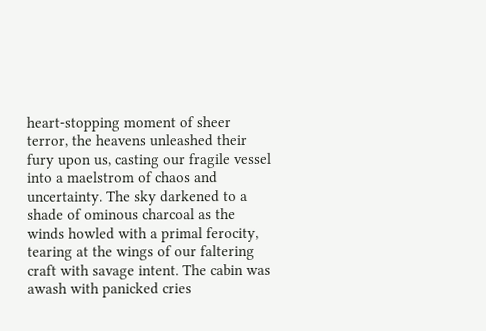heart-stopping moment of sheer terror, the heavens unleashed their fury upon us, casting our fragile vessel into a maelstrom of chaos and uncertainty. The sky darkened to a shade of ominous charcoal as the winds howled with a primal ferocity, tearing at the wings of our faltering craft with savage intent. The cabin was awash with panicked cries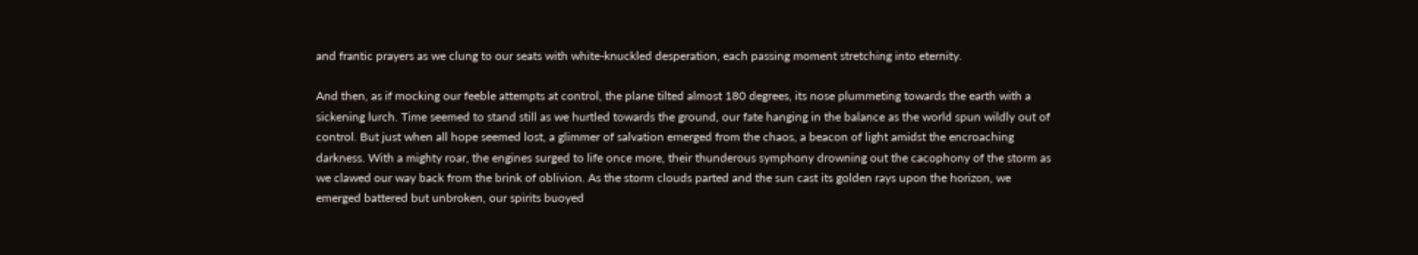and frantic prayers as we clung to our seats with white-knuckled desperation, each passing moment stretching into eternity.

And then, as if mocking our feeble attempts at control, the plane tilted almost 180 degrees, its nose plummeting towards the earth with a sickening lurch. Time seemed to stand still as we hurtled towards the ground, our fate hanging in the balance as the world spun wildly out of control. But just when all hope seemed lost, a glimmer of salvation emerged from the chaos, a beacon of light amidst the encroaching darkness. With a mighty roar, the engines surged to life once more, their thunderous symphony drowning out the cacophony of the storm as we clawed our way back from the brink of oblivion. As the storm clouds parted and the sun cast its golden rays upon the horizon, we emerged battered but unbroken, our spirits buoyed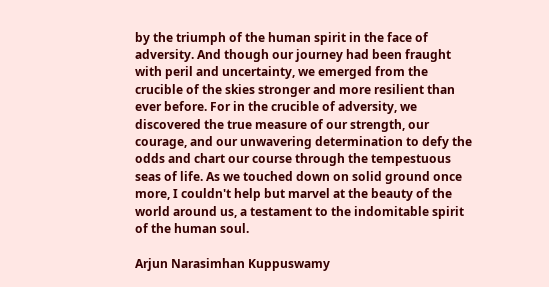by the triumph of the human spirit in the face of adversity. And though our journey had been fraught with peril and uncertainty, we emerged from the crucible of the skies stronger and more resilient than ever before. For in the crucible of adversity, we discovered the true measure of our strength, our courage, and our unwavering determination to defy the odds and chart our course through the tempestuous seas of life. As we touched down on solid ground once more, I couldn't help but marvel at the beauty of the world around us, a testament to the indomitable spirit of the human soul.

Arjun Narasimhan Kuppuswamy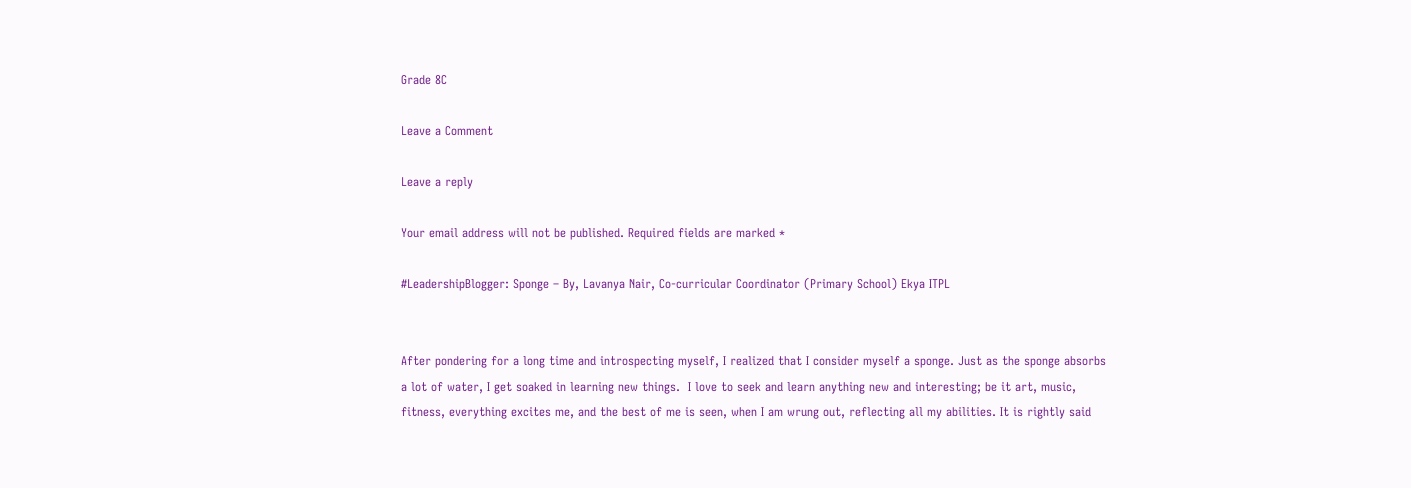Grade 8C

Leave a Comment

Leave a reply

Your email address will not be published. Required fields are marked *

#LeadershipBlogger: Sponge – By, Lavanya Nair, Co-curricular Coordinator (Primary School) Ekya ITPL


After pondering for a long time and introspecting myself, I realized that I consider myself a sponge. Just as the sponge absorbs a lot of water, I get soaked in learning new things.  I love to seek and learn anything new and interesting; be it art, music, fitness, everything excites me, and the best of me is seen, when I am wrung out, reflecting all my abilities. It is rightly said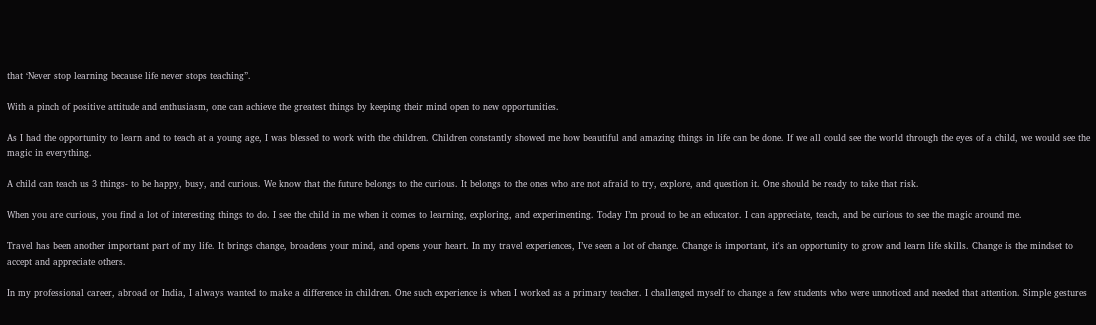that ‘Never stop learning because life never stops teaching”.

With a pinch of positive attitude and enthusiasm, one can achieve the greatest things by keeping their mind open to new opportunities.

As I had the opportunity to learn and to teach at a young age, I was blessed to work with the children. Children constantly showed me how beautiful and amazing things in life can be done. If we all could see the world through the eyes of a child, we would see the magic in everything.

A child can teach us 3 things- to be happy, busy, and curious. We know that the future belongs to the curious. It belongs to the ones who are not afraid to try, explore, and question it. One should be ready to take that risk.

When you are curious, you find a lot of interesting things to do. I see the child in me when it comes to learning, exploring, and experimenting. Today I’m proud to be an educator. I can appreciate, teach, and be curious to see the magic around me.

Travel has been another important part of my life. It brings change, broadens your mind, and opens your heart. In my travel experiences, I’ve seen a lot of change. Change is important, it's an opportunity to grow and learn life skills. Change is the mindset to accept and appreciate others.

In my professional career, abroad or India, I always wanted to make a difference in children. One such experience is when I worked as a primary teacher. I challenged myself to change a few students who were unnoticed and needed that attention. Simple gestures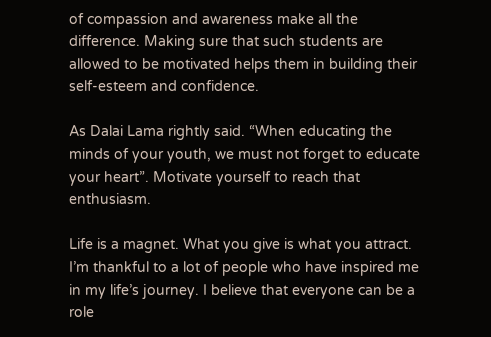of compassion and awareness make all the difference. Making sure that such students are allowed to be motivated helps them in building their self-esteem and confidence.

As Dalai Lama rightly said. “When educating the minds of your youth, we must not forget to educate your heart”. Motivate yourself to reach that enthusiasm.

Life is a magnet. What you give is what you attract. I’m thankful to a lot of people who have inspired me in my life’s journey. I believe that everyone can be a role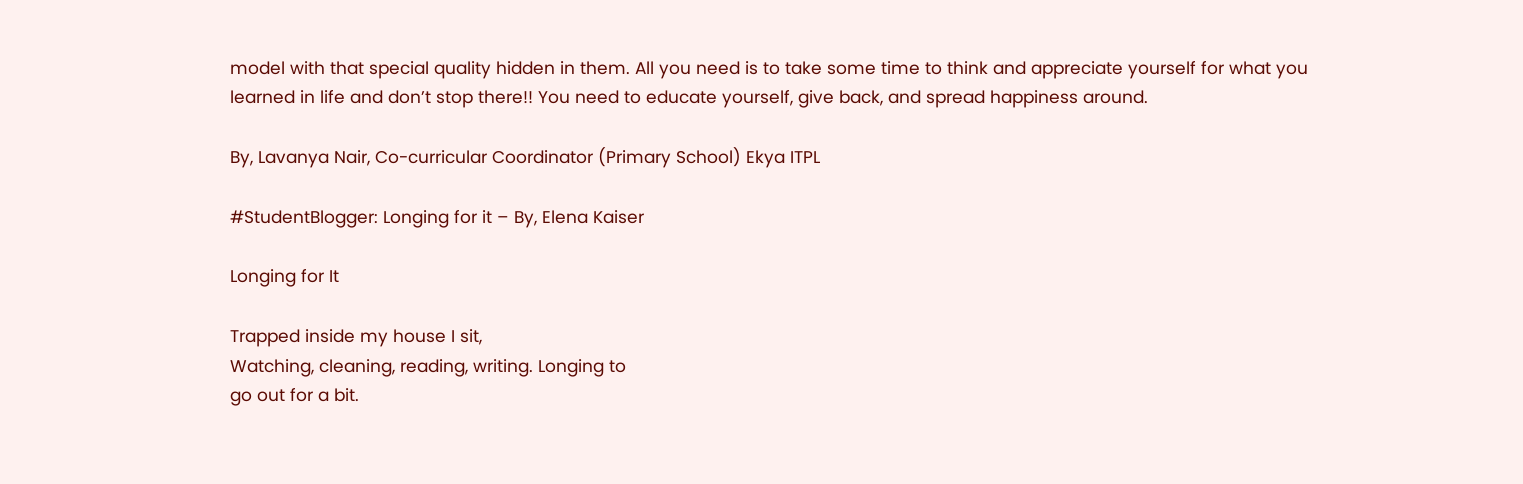model with that special quality hidden in them. All you need is to take some time to think and appreciate yourself for what you learned in life and don’t stop there!! You need to educate yourself, give back, and spread happiness around.

By, Lavanya Nair, Co-curricular Coordinator (Primary School) Ekya ITPL

#StudentBlogger: Longing for it – By, Elena Kaiser

Longing for It

Trapped inside my house I sit,
Watching, cleaning, reading, writing. Longing to
go out for a bit.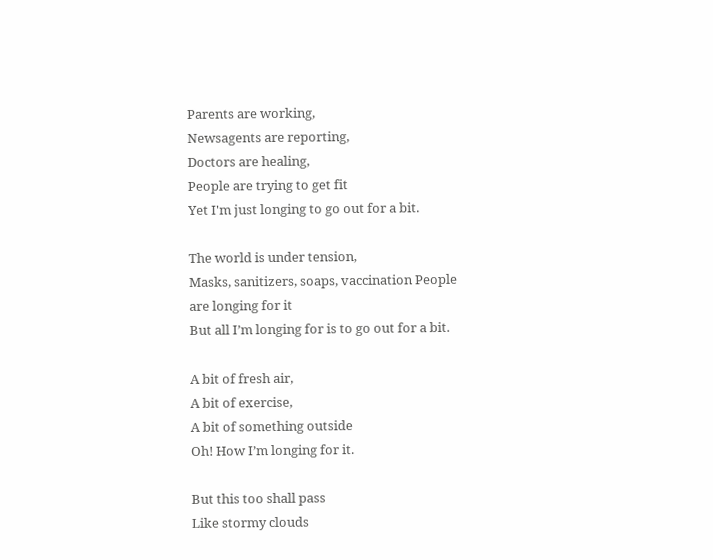Parents are working,
Newsagents are reporting,
Doctors are healing,
People are trying to get fit
Yet I'm just longing to go out for a bit.

The world is under tension,
Masks, sanitizers, soaps, vaccination People
are longing for it
But all I’m longing for is to go out for a bit.

A bit of fresh air,
A bit of exercise,
A bit of something outside
Oh! How I’m longing for it.

But this too shall pass
Like stormy clouds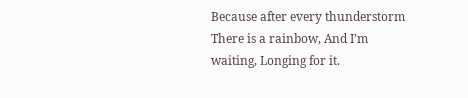Because after every thunderstorm
There is a rainbow, And I’m
waiting, Longing for it.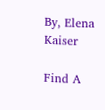By, Elena Kaiser

Find A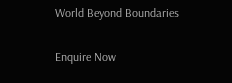World Beyond Boundaries

Enquire Now